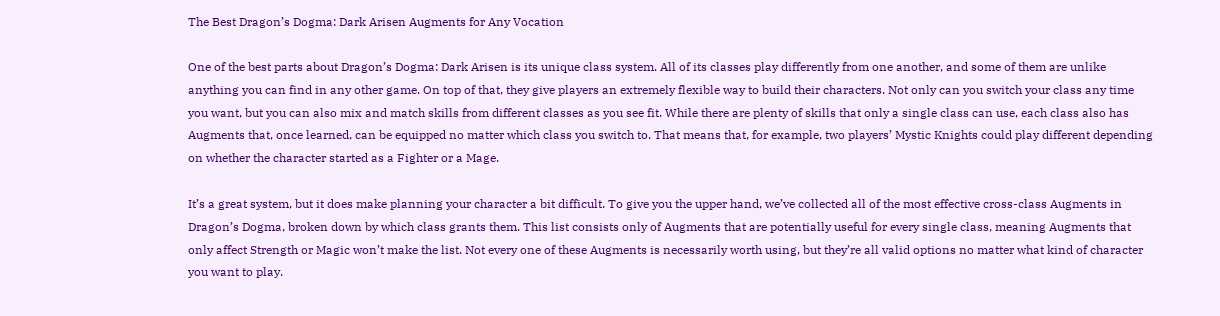The Best Dragon’s Dogma: Dark Arisen Augments for Any Vocation

One of the best parts about Dragon’s Dogma: Dark Arisen is its unique class system. All of its classes play differently from one another, and some of them are unlike anything you can find in any other game. On top of that, they give players an extremely flexible way to build their characters. Not only can you switch your class any time you want, but you can also mix and match skills from different classes as you see fit. While there are plenty of skills that only a single class can use, each class also has Augments that, once learned, can be equipped no matter which class you switch to. That means that, for example, two players’ Mystic Knights could play different depending on whether the character started as a Fighter or a Mage.

It’s a great system, but it does make planning your character a bit difficult. To give you the upper hand, we’ve collected all of the most effective cross-class Augments in Dragon’s Dogma, broken down by which class grants them. This list consists only of Augments that are potentially useful for every single class, meaning Augments that only affect Strength or Magic won’t make the list. Not every one of these Augments is necessarily worth using, but they’re all valid options no matter what kind of character you want to play.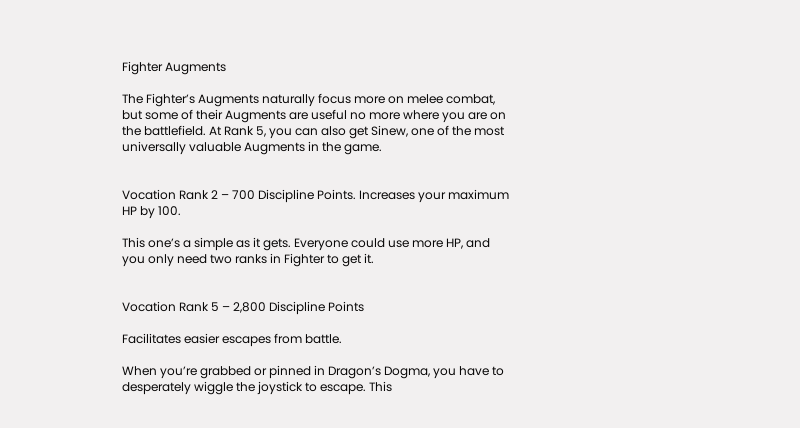Fighter Augments

The Fighter’s Augments naturally focus more on melee combat, but some of their Augments are useful no more where you are on the battlefield. At Rank 5, you can also get Sinew, one of the most universally valuable Augments in the game.


Vocation Rank 2 – 700 Discipline Points. Increases your maximum HP by 100.

This one’s a simple as it gets. Everyone could use more HP, and you only need two ranks in Fighter to get it.


Vocation Rank 5 – 2,800 Discipline Points

Facilitates easier escapes from battle.

When you’re grabbed or pinned in Dragon’s Dogma, you have to desperately wiggle the joystick to escape. This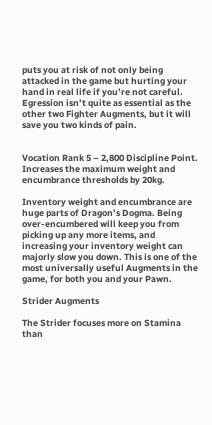puts you at risk of not only being attacked in the game but hurting your hand in real life if you’re not careful. Egression isn’t quite as essential as the other two Fighter Augments, but it will save you two kinds of pain.


Vocation Rank 5 – 2,800 Discipline Point. Increases the maximum weight and encumbrance thresholds by 20kg.

Inventory weight and encumbrance are huge parts of Dragon’s Dogma. Being over-encumbered will keep you from picking up any more items, and increasing your inventory weight can majorly slow you down. This is one of the most universally useful Augments in the game, for both you and your Pawn.

Strider Augments

The Strider focuses more on Stamina than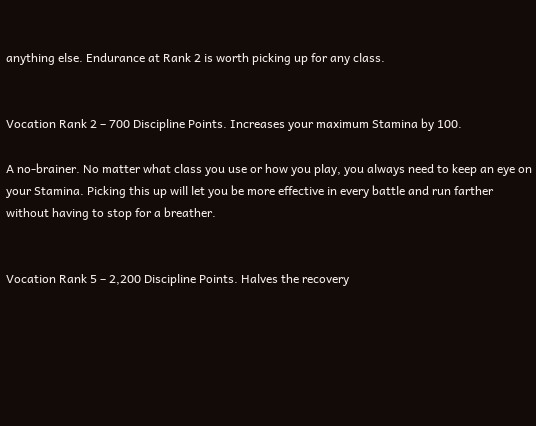anything else. Endurance at Rank 2 is worth picking up for any class.


Vocation Rank 2 – 700 Discipline Points. Increases your maximum Stamina by 100.

A no-brainer. No matter what class you use or how you play, you always need to keep an eye on your Stamina. Picking this up will let you be more effective in every battle and run farther without having to stop for a breather.


Vocation Rank 5 – 2,200 Discipline Points. Halves the recovery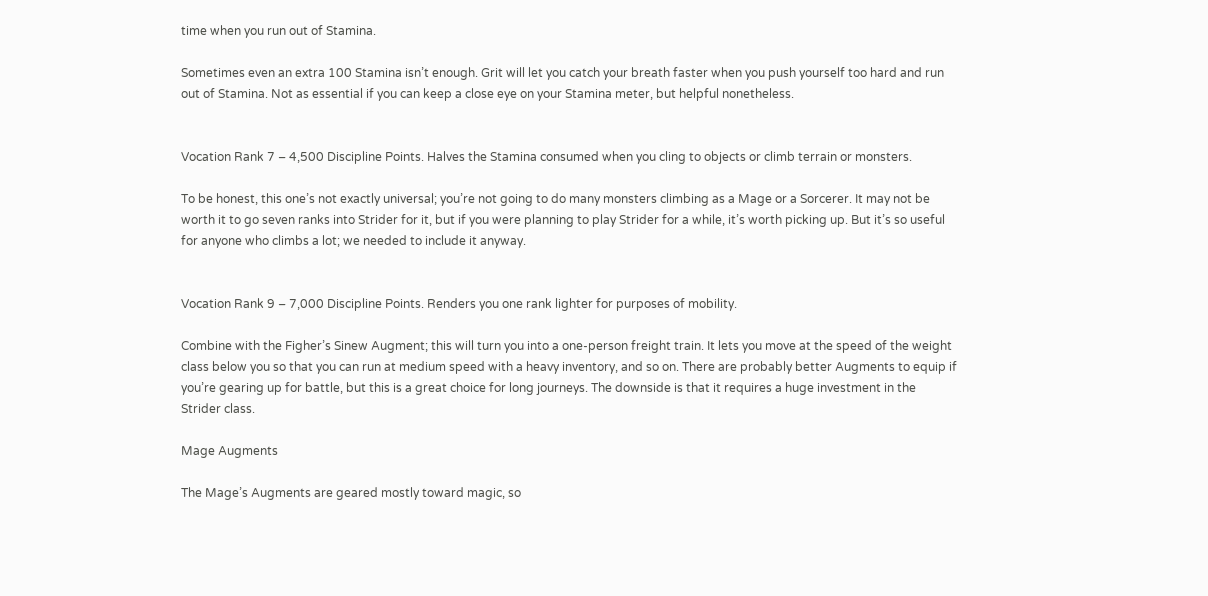time when you run out of Stamina.

Sometimes even an extra 100 Stamina isn’t enough. Grit will let you catch your breath faster when you push yourself too hard and run out of Stamina. Not as essential if you can keep a close eye on your Stamina meter, but helpful nonetheless.


Vocation Rank 7 – 4,500 Discipline Points. Halves the Stamina consumed when you cling to objects or climb terrain or monsters.

To be honest, this one’s not exactly universal; you’re not going to do many monsters climbing as a Mage or a Sorcerer. It may not be worth it to go seven ranks into Strider for it, but if you were planning to play Strider for a while, it’s worth picking up. But it’s so useful for anyone who climbs a lot; we needed to include it anyway.


Vocation Rank 9 – 7,000 Discipline Points. Renders you one rank lighter for purposes of mobility.

Combine with the Figher’s Sinew Augment; this will turn you into a one-person freight train. It lets you move at the speed of the weight class below you so that you can run at medium speed with a heavy inventory, and so on. There are probably better Augments to equip if you’re gearing up for battle, but this is a great choice for long journeys. The downside is that it requires a huge investment in the Strider class.

Mage Augments

The Mage’s Augments are geared mostly toward magic, so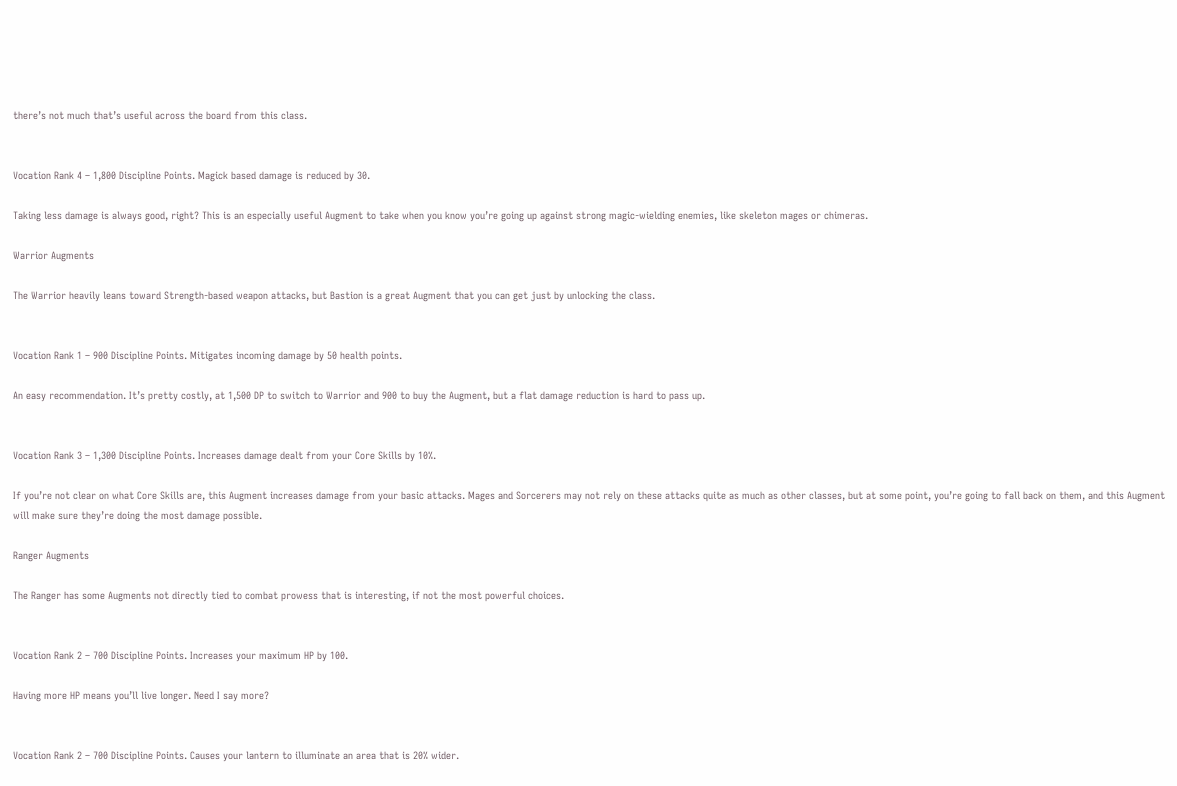there’s not much that’s useful across the board from this class.


Vocation Rank 4 – 1,800 Discipline Points. Magick based damage is reduced by 30.

Taking less damage is always good, right? This is an especially useful Augment to take when you know you’re going up against strong magic-wielding enemies, like skeleton mages or chimeras.

Warrior Augments

The Warrior heavily leans toward Strength-based weapon attacks, but Bastion is a great Augment that you can get just by unlocking the class.


Vocation Rank 1 – 900 Discipline Points. Mitigates incoming damage by 50 health points.

An easy recommendation. It’s pretty costly, at 1,500 DP to switch to Warrior and 900 to buy the Augment, but a flat damage reduction is hard to pass up.


Vocation Rank 3 – 1,300 Discipline Points. Increases damage dealt from your Core Skills by 10%.

If you’re not clear on what Core Skills are, this Augment increases damage from your basic attacks. Mages and Sorcerers may not rely on these attacks quite as much as other classes, but at some point, you’re going to fall back on them, and this Augment will make sure they’re doing the most damage possible.

Ranger Augments

The Ranger has some Augments not directly tied to combat prowess that is interesting, if not the most powerful choices.


Vocation Rank 2 – 700 Discipline Points. Increases your maximum HP by 100.

Having more HP means you’ll live longer. Need I say more?


Vocation Rank 2 – 700 Discipline Points. Causes your lantern to illuminate an area that is 20% wider.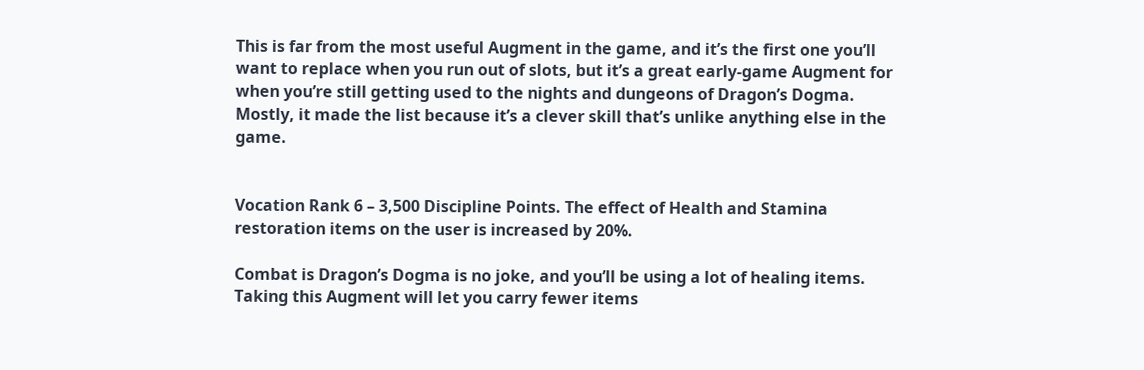This is far from the most useful Augment in the game, and it’s the first one you’ll want to replace when you run out of slots, but it’s a great early-game Augment for when you’re still getting used to the nights and dungeons of Dragon’s Dogma. Mostly, it made the list because it’s a clever skill that’s unlike anything else in the game.


Vocation Rank 6 – 3,500 Discipline Points. The effect of Health and Stamina restoration items on the user is increased by 20%.

Combat is Dragon’s Dogma is no joke, and you’ll be using a lot of healing items. Taking this Augment will let you carry fewer items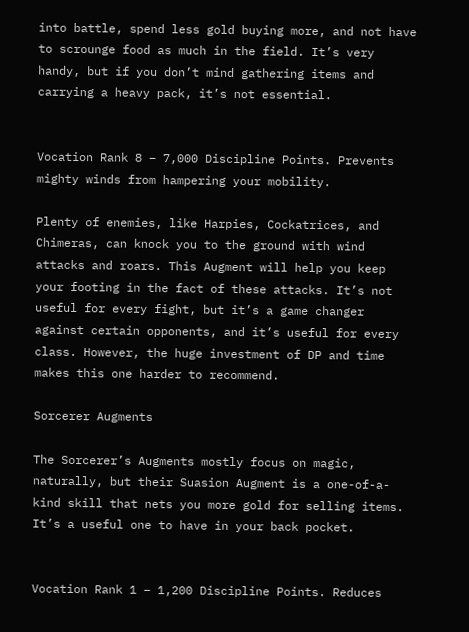into battle, spend less gold buying more, and not have to scrounge food as much in the field. It’s very handy, but if you don’t mind gathering items and carrying a heavy pack, it’s not essential.


Vocation Rank 8 – 7,000 Discipline Points. Prevents mighty winds from hampering your mobility.

Plenty of enemies, like Harpies, Cockatrices, and Chimeras, can knock you to the ground with wind attacks and roars. This Augment will help you keep your footing in the fact of these attacks. It’s not useful for every fight, but it’s a game changer against certain opponents, and it’s useful for every class. However, the huge investment of DP and time makes this one harder to recommend.

Sorcerer Augments

The Sorcerer’s Augments mostly focus on magic, naturally, but their Suasion Augment is a one-of-a-kind skill that nets you more gold for selling items. It’s a useful one to have in your back pocket.


Vocation Rank 1 – 1,200 Discipline Points. Reduces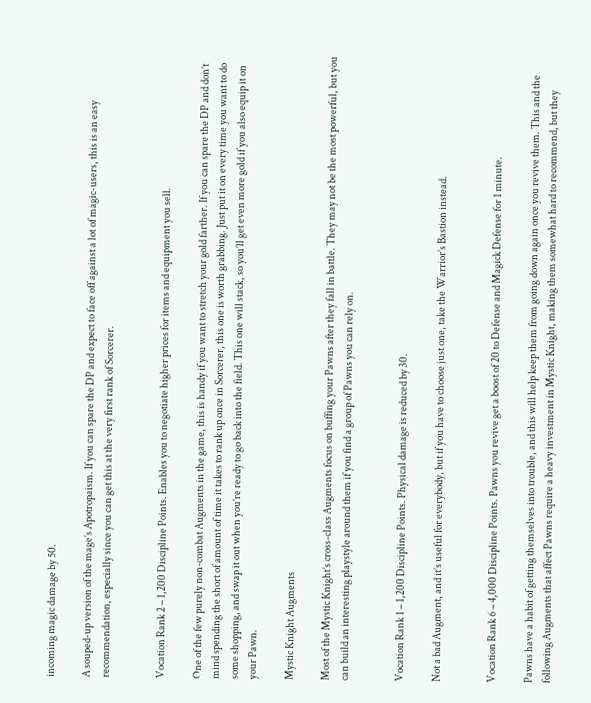incoming magic damage by 50.

A souped-up version of the mage’s Apotropaism. If you can spare the DP and expect to face off against a lot of magic-users, this is an easy recommendation, especially since you can get this at the very first rank of Sorcerer.


Vocation Rank 2 – 1,200 Discipline Points. Enables you to negotiate higher prices for items and equipment you sell.

One of the few purely non-combat Augments in the game, this is handy if you want to stretch your gold farther. If you can spare the DP and don’t mind spending the short of amount of time it takes to rank up once in Sorcerer, this one is worth grabbing. Just put it on every time you want to do some shopping, and swap it out when you’re ready to go back into the field. This one will stack, so you’ll get even more gold if you also equip it on your Pawn.

Mystic Knight Augments

Most of the Mystic Knight’s cross-class Augments focus on buffing your Pawns after they fall in battle. They may not be the most powerful, but you can build an interesting playstyle around them if you find a group of Pawns you can rely on.


Vocation Rank 1 – 1,200 Discipline Points. Physical damage is reduced by 30.

Not a bad Augment, and it’s useful for everybody, but if you have to choose just one, take the Warrior’s Bastion instead.


Vocation Rank 6 – 4,000 Discipline Points. Pawns you revive get a boost of 20 to Defense and Magick Defense for 1 minute.

Pawns have a habit of getting themselves into trouble, and this will help keep them from going down again once you revive them. This and the following Augments that affect Pawns require a heavy investment in Mystic Knight, making them somewhat hard to recommend, but they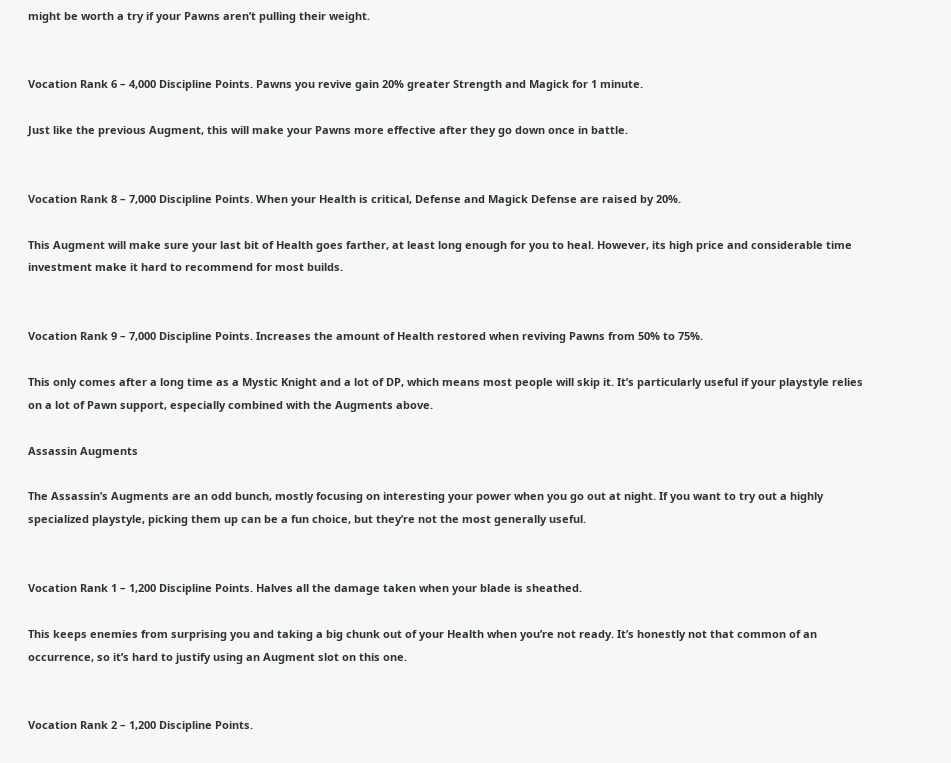might be worth a try if your Pawns aren’t pulling their weight.


Vocation Rank 6 – 4,000 Discipline Points. Pawns you revive gain 20% greater Strength and Magick for 1 minute.

Just like the previous Augment, this will make your Pawns more effective after they go down once in battle.


Vocation Rank 8 – 7,000 Discipline Points. When your Health is critical, Defense and Magick Defense are raised by 20%.

This Augment will make sure your last bit of Health goes farther, at least long enough for you to heal. However, its high price and considerable time investment make it hard to recommend for most builds.


Vocation Rank 9 – 7,000 Discipline Points. Increases the amount of Health restored when reviving Pawns from 50% to 75%.

This only comes after a long time as a Mystic Knight and a lot of DP, which means most people will skip it. It’s particularly useful if your playstyle relies on a lot of Pawn support, especially combined with the Augments above.

Assassin Augments

The Assassin’s Augments are an odd bunch, mostly focusing on interesting your power when you go out at night. If you want to try out a highly specialized playstyle, picking them up can be a fun choice, but they’re not the most generally useful.


Vocation Rank 1 – 1,200 Discipline Points. Halves all the damage taken when your blade is sheathed.

This keeps enemies from surprising you and taking a big chunk out of your Health when you’re not ready. It’s honestly not that common of an occurrence, so it’s hard to justify using an Augment slot on this one.


Vocation Rank 2 – 1,200 Discipline Points.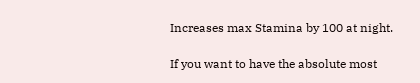Increases max Stamina by 100 at night.

If you want to have the absolute most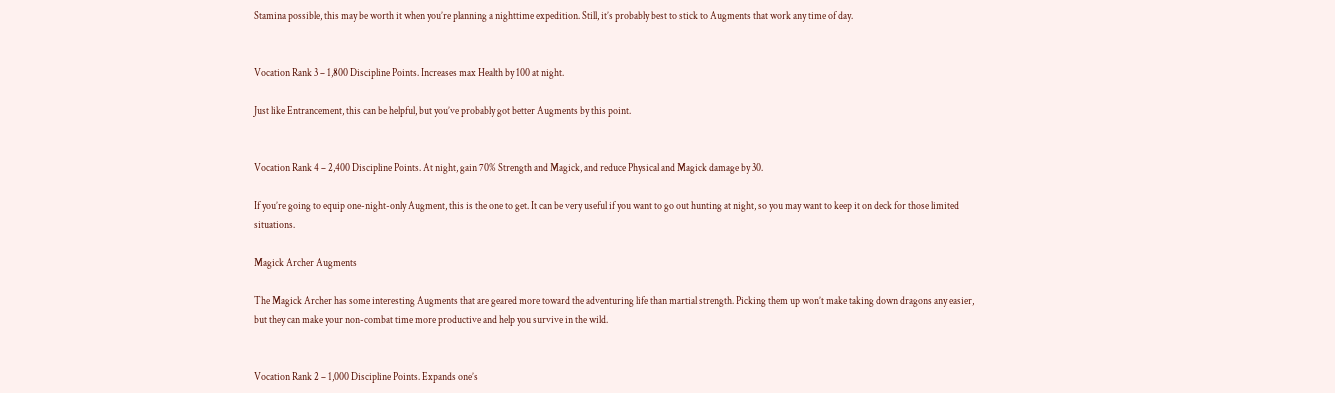Stamina possible, this may be worth it when you’re planning a nighttime expedition. Still, it’s probably best to stick to Augments that work any time of day.


Vocation Rank 3 – 1,800 Discipline Points. Increases max Health by 100 at night.

Just like Entrancement, this can be helpful, but you’ve probably got better Augments by this point.


Vocation Rank 4 – 2,400 Discipline Points. At night, gain 70% Strength and Magick, and reduce Physical and Magick damage by 30.

If you’re going to equip one-night-only Augment, this is the one to get. It can be very useful if you want to go out hunting at night, so you may want to keep it on deck for those limited situations.

Magick Archer Augments

The Magick Archer has some interesting Augments that are geared more toward the adventuring life than martial strength. Picking them up won’t make taking down dragons any easier, but they can make your non-combat time more productive and help you survive in the wild.


Vocation Rank 2 – 1,000 Discipline Points. Expands one’s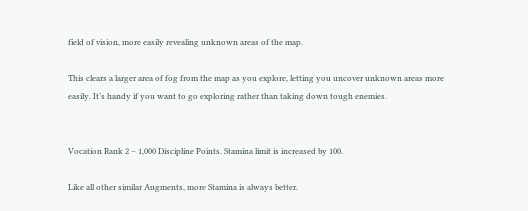field of vision, more easily revealing unknown areas of the map.

This clears a larger area of fog from the map as you explore, letting you uncover unknown areas more easily. It’s handy if you want to go exploring rather than taking down tough enemies.


Vocation Rank 2 – 1,000 Discipline Points. Stamina limit is increased by 100.

Like all other similar Augments, more Stamina is always better.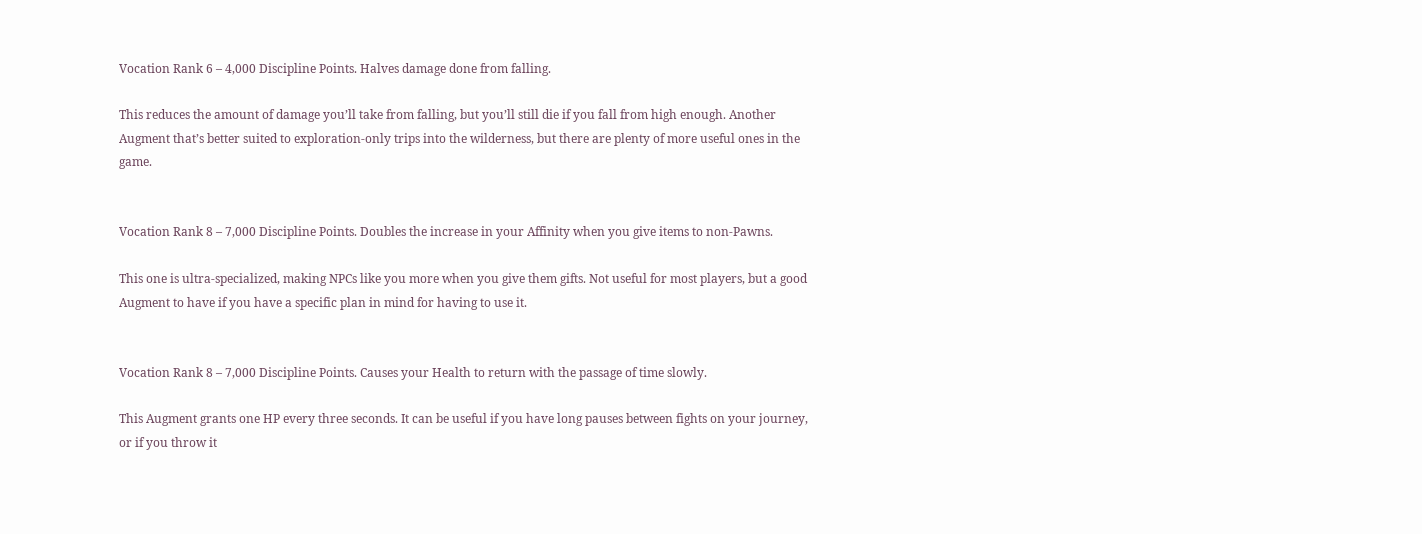Vocation Rank 6 – 4,000 Discipline Points. Halves damage done from falling.

This reduces the amount of damage you’ll take from falling, but you’ll still die if you fall from high enough. Another Augment that’s better suited to exploration-only trips into the wilderness, but there are plenty of more useful ones in the game.


Vocation Rank 8 – 7,000 Discipline Points. Doubles the increase in your Affinity when you give items to non-Pawns.

This one is ultra-specialized, making NPCs like you more when you give them gifts. Not useful for most players, but a good Augment to have if you have a specific plan in mind for having to use it.


Vocation Rank 8 – 7,000 Discipline Points. Causes your Health to return with the passage of time slowly.

This Augment grants one HP every three seconds. It can be useful if you have long pauses between fights on your journey, or if you throw it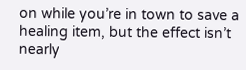on while you’re in town to save a healing item, but the effect isn’t nearly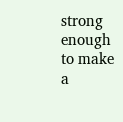strong enough to make a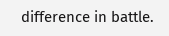difference in battle.